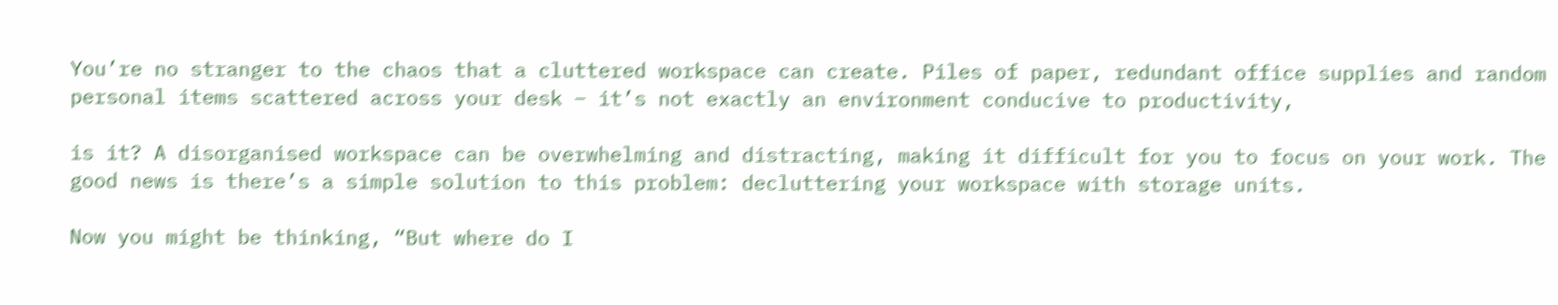You’re no stranger to the chaos that a cluttered workspace can create. Piles of paper, redundant office supplies and random personal items scattered across your desk – it’s not exactly an environment conducive to productivity,

is it? A disorganised workspace can be overwhelming and distracting, making it difficult for you to focus on your work. The good news is there’s a simple solution to this problem: decluttering your workspace with storage units.

Now you might be thinking, “But where do I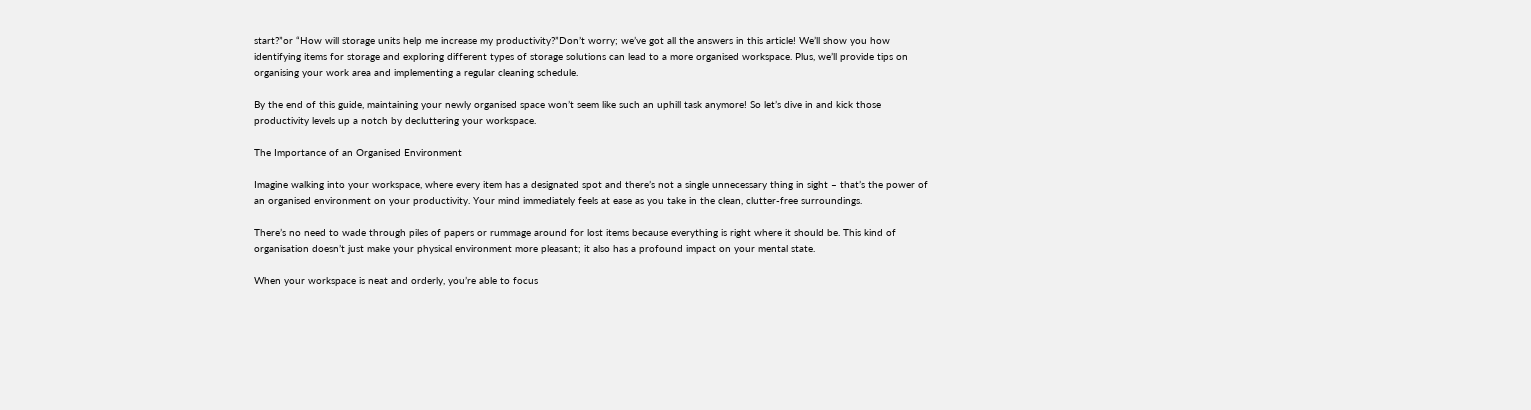start?”or “How will storage units help me increase my productivity?”Don’t worry; we’ve got all the answers in this article! We’ll show you how identifying items for storage and exploring different types of storage solutions can lead to a more organised workspace. Plus, we’ll provide tips on organising your work area and implementing a regular cleaning schedule.

By the end of this guide, maintaining your newly organised space won’t seem like such an uphill task anymore! So let’s dive in and kick those productivity levels up a notch by decluttering your workspace.

The Importance of an Organised Environment

Imagine walking into your workspace, where every item has a designated spot and there’s not a single unnecessary thing in sight – that’s the power of an organised environment on your productivity. Your mind immediately feels at ease as you take in the clean, clutter-free surroundings.

There’s no need to wade through piles of papers or rummage around for lost items because everything is right where it should be. This kind of organisation doesn’t just make your physical environment more pleasant; it also has a profound impact on your mental state.

When your workspace is neat and orderly, you’re able to focus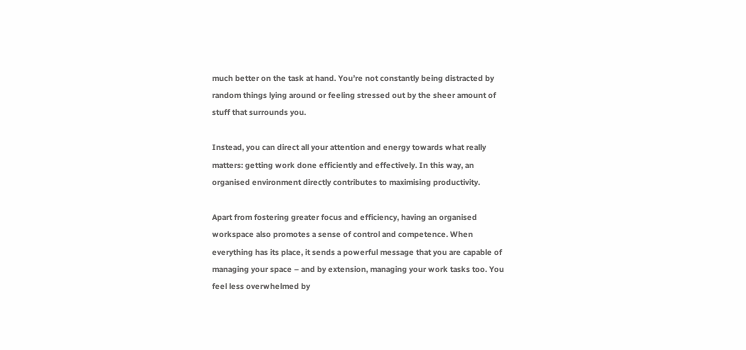much better on the task at hand. You’re not constantly being distracted by random things lying around or feeling stressed out by the sheer amount of stuff that surrounds you.

Instead, you can direct all your attention and energy towards what really matters: getting work done efficiently and effectively. In this way, an organised environment directly contributes to maximising productivity.

Apart from fostering greater focus and efficiency, having an organised workspace also promotes a sense of control and competence. When everything has its place, it sends a powerful message that you are capable of managing your space – and by extension, managing your work tasks too. You feel less overwhelmed by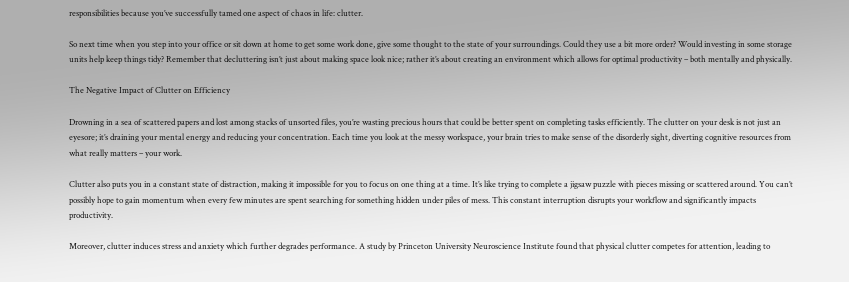responsibilities because you’ve successfully tamed one aspect of chaos in life: clutter.

So next time when you step into your office or sit down at home to get some work done, give some thought to the state of your surroundings. Could they use a bit more order? Would investing in some storage units help keep things tidy? Remember that decluttering isn’t just about making space look nice; rather it’s about creating an environment which allows for optimal productivity – both mentally and physically.

The Negative Impact of Clutter on Efficiency

Drowning in a sea of scattered papers and lost among stacks of unsorted files, you’re wasting precious hours that could be better spent on completing tasks efficiently. The clutter on your desk is not just an eyesore; it’s draining your mental energy and reducing your concentration. Each time you look at the messy workspace, your brain tries to make sense of the disorderly sight, diverting cognitive resources from what really matters – your work.

Clutter also puts you in a constant state of distraction, making it impossible for you to focus on one thing at a time. It’s like trying to complete a jigsaw puzzle with pieces missing or scattered around. You can’t possibly hope to gain momentum when every few minutes are spent searching for something hidden under piles of mess. This constant interruption disrupts your workflow and significantly impacts productivity.

Moreover, clutter induces stress and anxiety which further degrades performance. A study by Princeton University Neuroscience Institute found that physical clutter competes for attention, leading to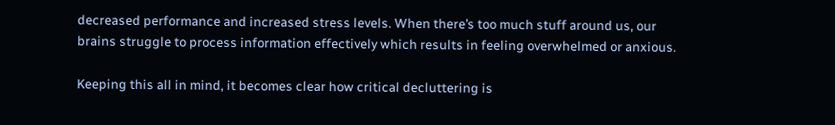decreased performance and increased stress levels. When there’s too much stuff around us, our brains struggle to process information effectively which results in feeling overwhelmed or anxious.

Keeping this all in mind, it becomes clear how critical decluttering is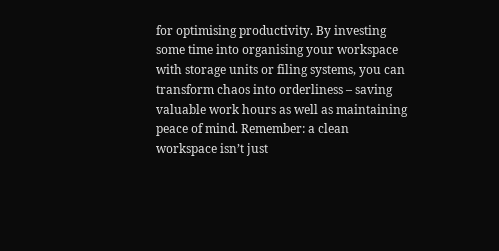for optimising productivity. By investing some time into organising your workspace with storage units or filing systems, you can transform chaos into orderliness – saving valuable work hours as well as maintaining peace of mind. Remember: a clean workspace isn’t just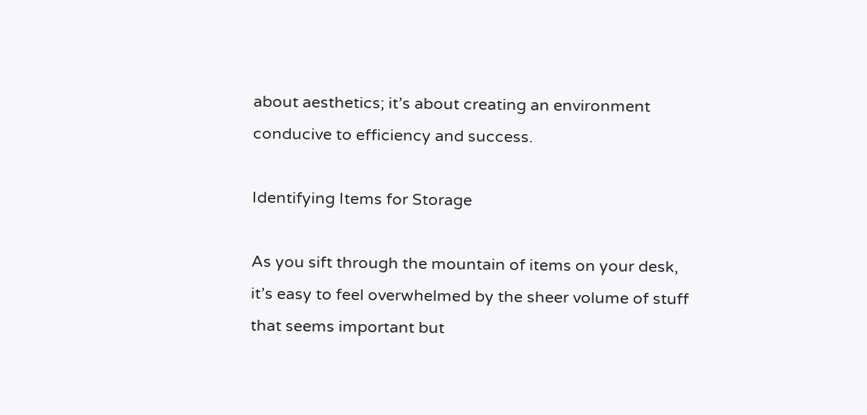about aesthetics; it’s about creating an environment conducive to efficiency and success.

Identifying Items for Storage

As you sift through the mountain of items on your desk, it’s easy to feel overwhelmed by the sheer volume of stuff that seems important but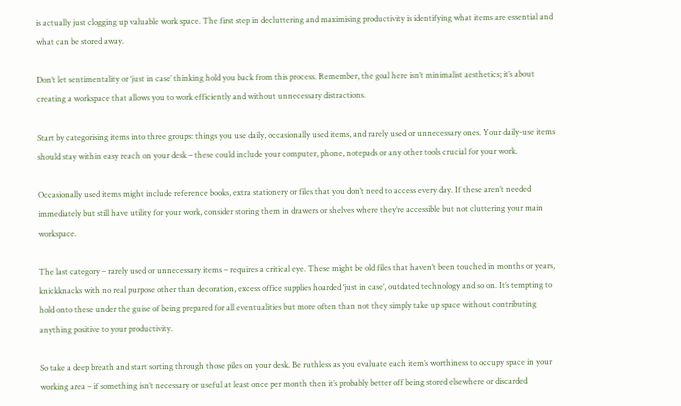is actually just clogging up valuable work space. The first step in decluttering and maximising productivity is identifying what items are essential and what can be stored away.

Don’t let sentimentality or ‘just in case’ thinking hold you back from this process. Remember, the goal here isn’t minimalist aesthetics; it’s about creating a workspace that allows you to work efficiently and without unnecessary distractions.

Start by categorising items into three groups: things you use daily, occasionally used items, and rarely used or unnecessary ones. Your daily-use items should stay within easy reach on your desk – these could include your computer, phone, notepads or any other tools crucial for your work.

Occasionally used items might include reference books, extra stationery or files that you don’t need to access every day. If these aren’t needed immediately but still have utility for your work, consider storing them in drawers or shelves where they’re accessible but not cluttering your main workspace.

The last category – rarely used or unnecessary items – requires a critical eye. These might be old files that haven’t been touched in months or years, knickknacks with no real purpose other than decoration, excess office supplies hoarded ‘just in case’, outdated technology and so on. It’s tempting to hold onto these under the guise of being prepared for all eventualities but more often than not they simply take up space without contributing anything positive to your productivity.

So take a deep breath and start sorting through those piles on your desk. Be ruthless as you evaluate each item’s worthiness to occupy space in your working area – if something isn’t necessary or useful at least once per month then it’s probably better off being stored elsewhere or discarded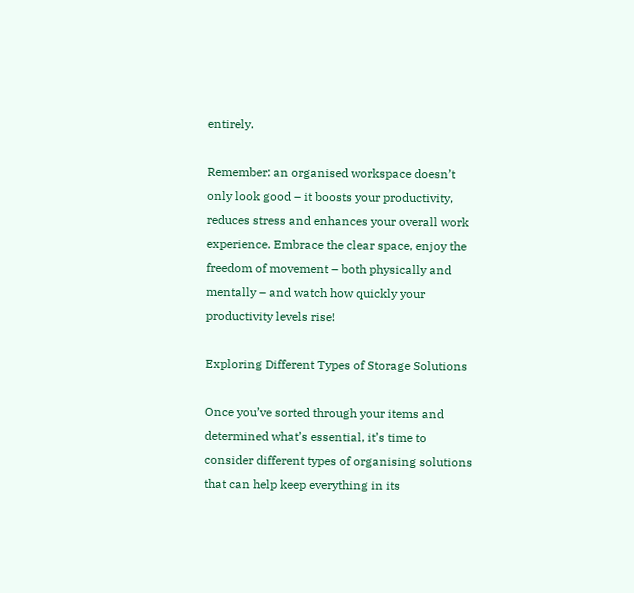entirely.

Remember: an organised workspace doesn’t only look good – it boosts your productivity, reduces stress and enhances your overall work experience. Embrace the clear space, enjoy the freedom of movement – both physically and mentally – and watch how quickly your productivity levels rise!

Exploring Different Types of Storage Solutions

Once you’ve sorted through your items and determined what’s essential, it’s time to consider different types of organising solutions that can help keep everything in its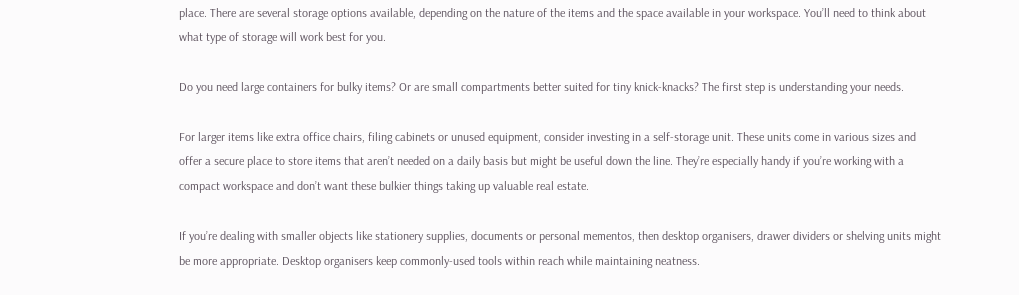place. There are several storage options available, depending on the nature of the items and the space available in your workspace. You’ll need to think about what type of storage will work best for you.

Do you need large containers for bulky items? Or are small compartments better suited for tiny knick-knacks? The first step is understanding your needs.

For larger items like extra office chairs, filing cabinets or unused equipment, consider investing in a self-storage unit. These units come in various sizes and offer a secure place to store items that aren’t needed on a daily basis but might be useful down the line. They’re especially handy if you’re working with a compact workspace and don’t want these bulkier things taking up valuable real estate.

If you’re dealing with smaller objects like stationery supplies, documents or personal mementos, then desktop organisers, drawer dividers or shelving units might be more appropriate. Desktop organisers keep commonly-used tools within reach while maintaining neatness.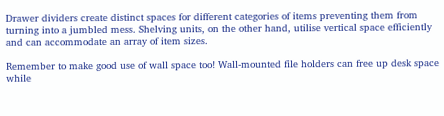Drawer dividers create distinct spaces for different categories of items preventing them from turning into a jumbled mess. Shelving units, on the other hand, utilise vertical space efficiently and can accommodate an array of item sizes.

Remember to make good use of wall space too! Wall-mounted file holders can free up desk space while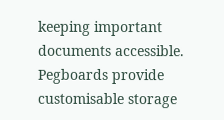keeping important documents accessible. Pegboards provide customisable storage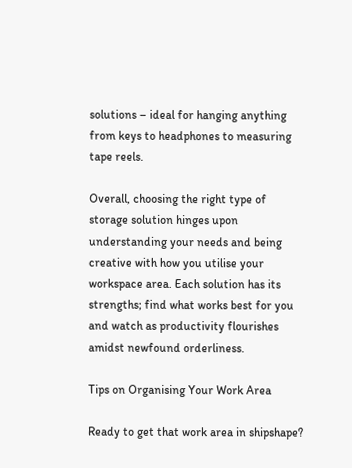solutions – ideal for hanging anything from keys to headphones to measuring tape reels.

Overall, choosing the right type of storage solution hinges upon understanding your needs and being creative with how you utilise your workspace area. Each solution has its strengths; find what works best for you and watch as productivity flourishes amidst newfound orderliness.

Tips on Organising Your Work Area

Ready to get that work area in shipshape?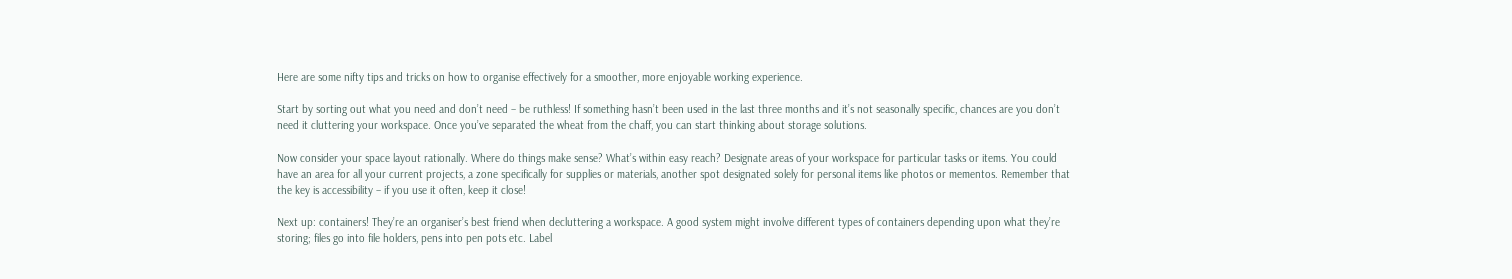Here are some nifty tips and tricks on how to organise effectively for a smoother, more enjoyable working experience.

Start by sorting out what you need and don’t need – be ruthless! If something hasn’t been used in the last three months and it’s not seasonally specific, chances are you don’t need it cluttering your workspace. Once you’ve separated the wheat from the chaff, you can start thinking about storage solutions.

Now consider your space layout rationally. Where do things make sense? What’s within easy reach? Designate areas of your workspace for particular tasks or items. You could have an area for all your current projects, a zone specifically for supplies or materials, another spot designated solely for personal items like photos or mementos. Remember that the key is accessibility – if you use it often, keep it close!

Next up: containers! They’re an organiser’s best friend when decluttering a workspace. A good system might involve different types of containers depending upon what they’re storing; files go into file holders, pens into pen pots etc. Label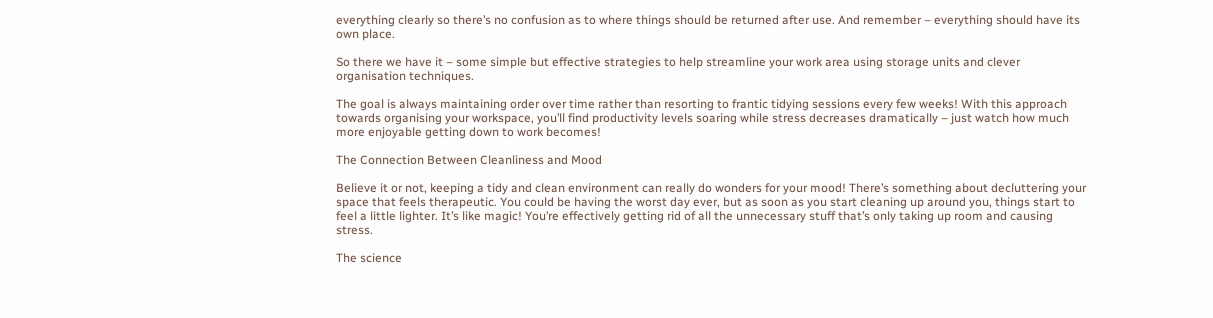everything clearly so there’s no confusion as to where things should be returned after use. And remember – everything should have its own place.

So there we have it – some simple but effective strategies to help streamline your work area using storage units and clever organisation techniques.

The goal is always maintaining order over time rather than resorting to frantic tidying sessions every few weeks! With this approach towards organising your workspace, you’ll find productivity levels soaring while stress decreases dramatically – just watch how much more enjoyable getting down to work becomes!

The Connection Between Cleanliness and Mood

Believe it or not, keeping a tidy and clean environment can really do wonders for your mood! There’s something about decluttering your space that feels therapeutic. You could be having the worst day ever, but as soon as you start cleaning up around you, things start to feel a little lighter. It’s like magic! You’re effectively getting rid of all the unnecessary stuff that’s only taking up room and causing stress.

The science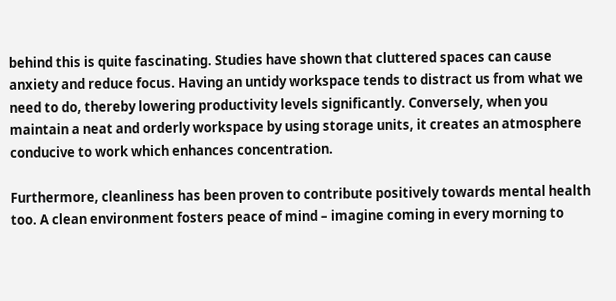behind this is quite fascinating. Studies have shown that cluttered spaces can cause anxiety and reduce focus. Having an untidy workspace tends to distract us from what we need to do, thereby lowering productivity levels significantly. Conversely, when you maintain a neat and orderly workspace by using storage units, it creates an atmosphere conducive to work which enhances concentration.

Furthermore, cleanliness has been proven to contribute positively towards mental health too. A clean environment fosters peace of mind – imagine coming in every morning to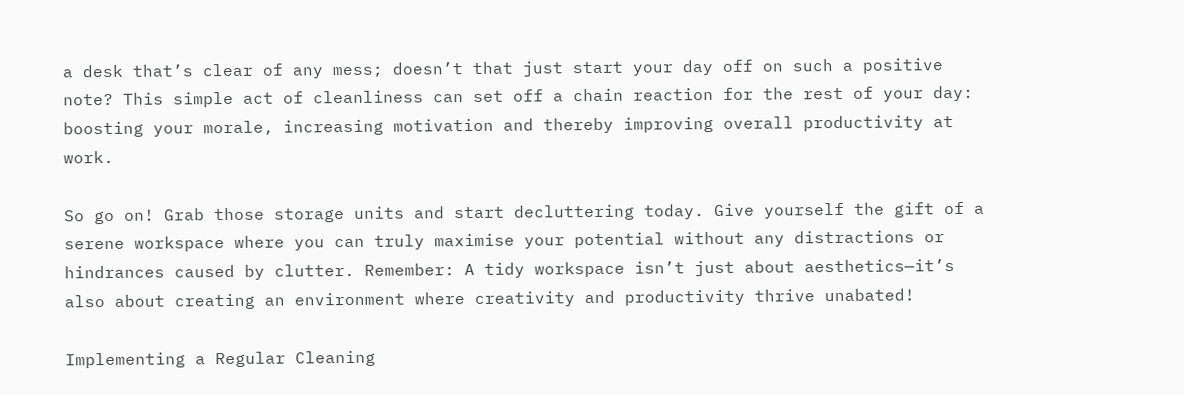a desk that’s clear of any mess; doesn’t that just start your day off on such a positive note? This simple act of cleanliness can set off a chain reaction for the rest of your day: boosting your morale, increasing motivation and thereby improving overall productivity at work.

So go on! Grab those storage units and start decluttering today. Give yourself the gift of a serene workspace where you can truly maximise your potential without any distractions or hindrances caused by clutter. Remember: A tidy workspace isn’t just about aesthetics—it’s also about creating an environment where creativity and productivity thrive unabated!

Implementing a Regular Cleaning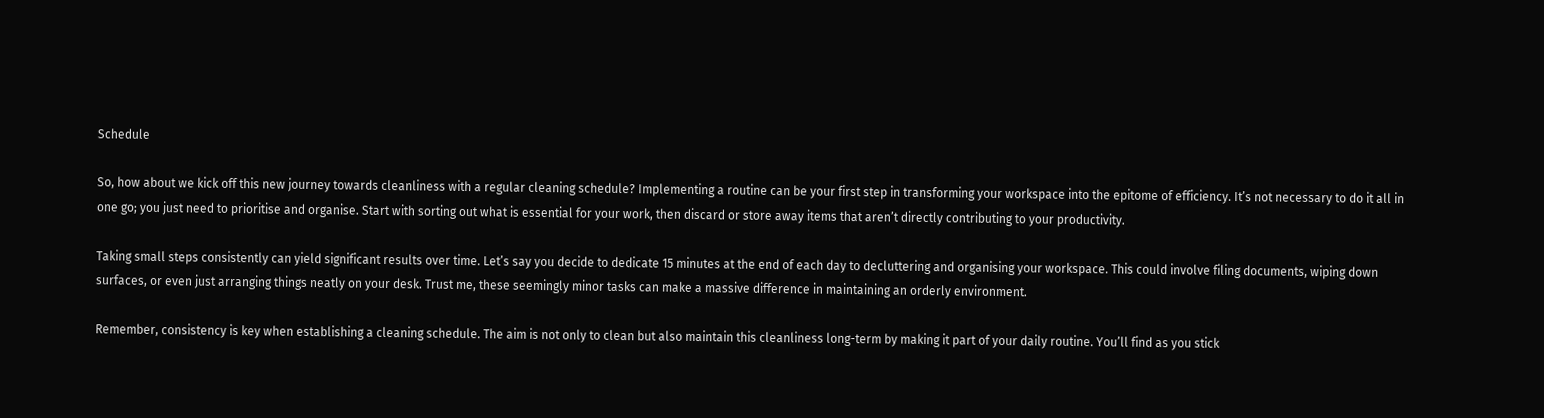Schedule

So, how about we kick off this new journey towards cleanliness with a regular cleaning schedule? Implementing a routine can be your first step in transforming your workspace into the epitome of efficiency. It’s not necessary to do it all in one go; you just need to prioritise and organise. Start with sorting out what is essential for your work, then discard or store away items that aren’t directly contributing to your productivity.

Taking small steps consistently can yield significant results over time. Let’s say you decide to dedicate 15 minutes at the end of each day to decluttering and organising your workspace. This could involve filing documents, wiping down surfaces, or even just arranging things neatly on your desk. Trust me, these seemingly minor tasks can make a massive difference in maintaining an orderly environment.

Remember, consistency is key when establishing a cleaning schedule. The aim is not only to clean but also maintain this cleanliness long-term by making it part of your daily routine. You’ll find as you stick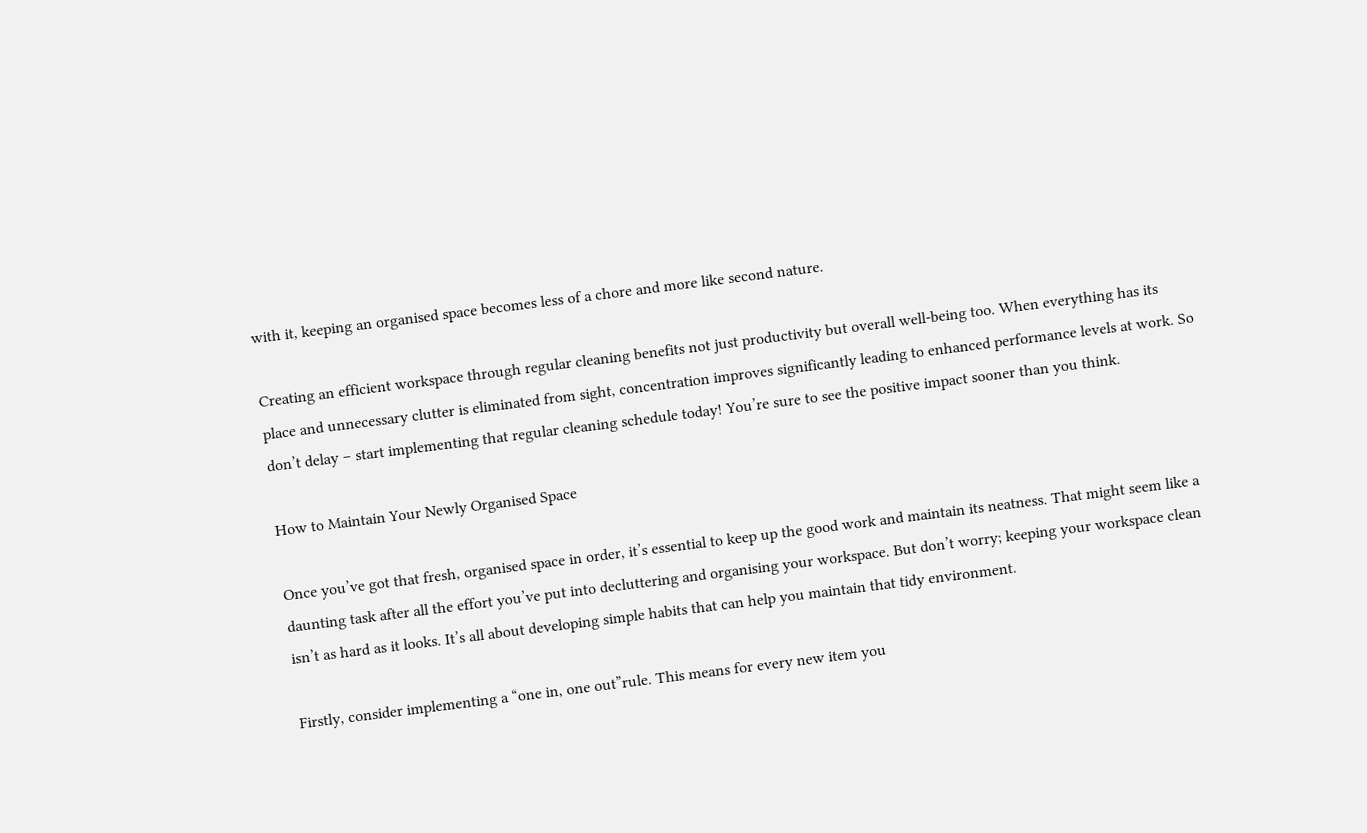with it, keeping an organised space becomes less of a chore and more like second nature.

Creating an efficient workspace through regular cleaning benefits not just productivity but overall well-being too. When everything has its place and unnecessary clutter is eliminated from sight, concentration improves significantly leading to enhanced performance levels at work. So don’t delay – start implementing that regular cleaning schedule today! You’re sure to see the positive impact sooner than you think.

How to Maintain Your Newly Organised Space

Once you’ve got that fresh, organised space in order, it’s essential to keep up the good work and maintain its neatness. That might seem like a daunting task after all the effort you’ve put into decluttering and organising your workspace. But don’t worry; keeping your workspace clean isn’t as hard as it looks. It’s all about developing simple habits that can help you maintain that tidy environment.

Firstly, consider implementing a “one in, one out”rule. This means for every new item you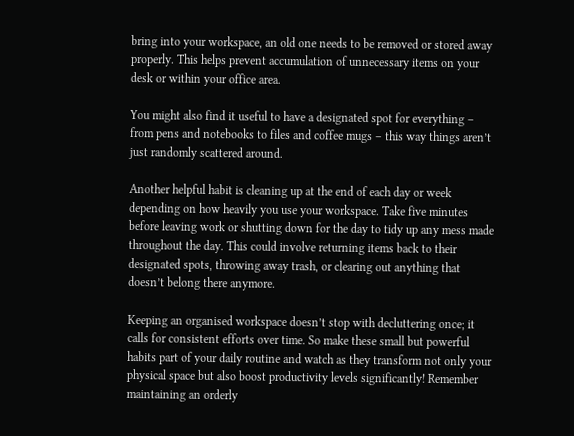bring into your workspace, an old one needs to be removed or stored away properly. This helps prevent accumulation of unnecessary items on your desk or within your office area.

You might also find it useful to have a designated spot for everything – from pens and notebooks to files and coffee mugs – this way things aren’t just randomly scattered around.

Another helpful habit is cleaning up at the end of each day or week depending on how heavily you use your workspace. Take five minutes before leaving work or shutting down for the day to tidy up any mess made throughout the day. This could involve returning items back to their designated spots, throwing away trash, or clearing out anything that doesn’t belong there anymore.

Keeping an organised workspace doesn’t stop with decluttering once; it calls for consistent efforts over time. So make these small but powerful habits part of your daily routine and watch as they transform not only your physical space but also boost productivity levels significantly! Remember maintaining an orderly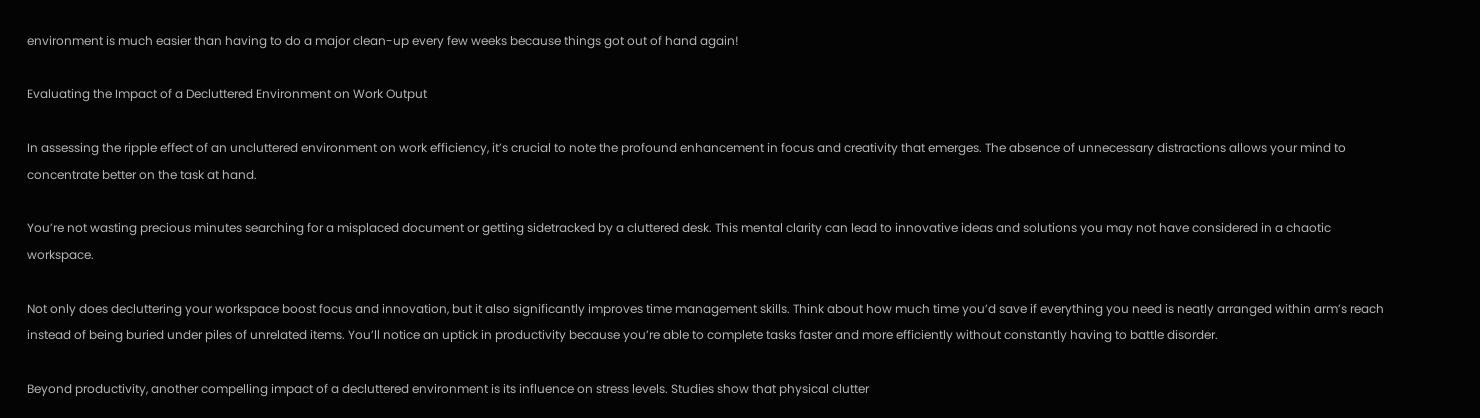environment is much easier than having to do a major clean-up every few weeks because things got out of hand again!

Evaluating the Impact of a Decluttered Environment on Work Output

In assessing the ripple effect of an uncluttered environment on work efficiency, it’s crucial to note the profound enhancement in focus and creativity that emerges. The absence of unnecessary distractions allows your mind to concentrate better on the task at hand.

You’re not wasting precious minutes searching for a misplaced document or getting sidetracked by a cluttered desk. This mental clarity can lead to innovative ideas and solutions you may not have considered in a chaotic workspace.

Not only does decluttering your workspace boost focus and innovation, but it also significantly improves time management skills. Think about how much time you’d save if everything you need is neatly arranged within arm’s reach instead of being buried under piles of unrelated items. You’ll notice an uptick in productivity because you’re able to complete tasks faster and more efficiently without constantly having to battle disorder.

Beyond productivity, another compelling impact of a decluttered environment is its influence on stress levels. Studies show that physical clutter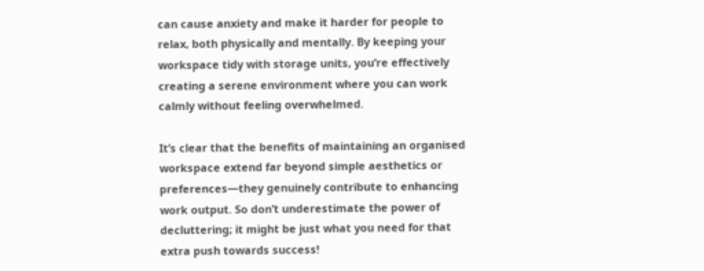can cause anxiety and make it harder for people to relax, both physically and mentally. By keeping your workspace tidy with storage units, you’re effectively creating a serene environment where you can work calmly without feeling overwhelmed.

It’s clear that the benefits of maintaining an organised workspace extend far beyond simple aesthetics or preferences—they genuinely contribute to enhancing work output. So don’t underestimate the power of decluttering; it might be just what you need for that extra push towards success!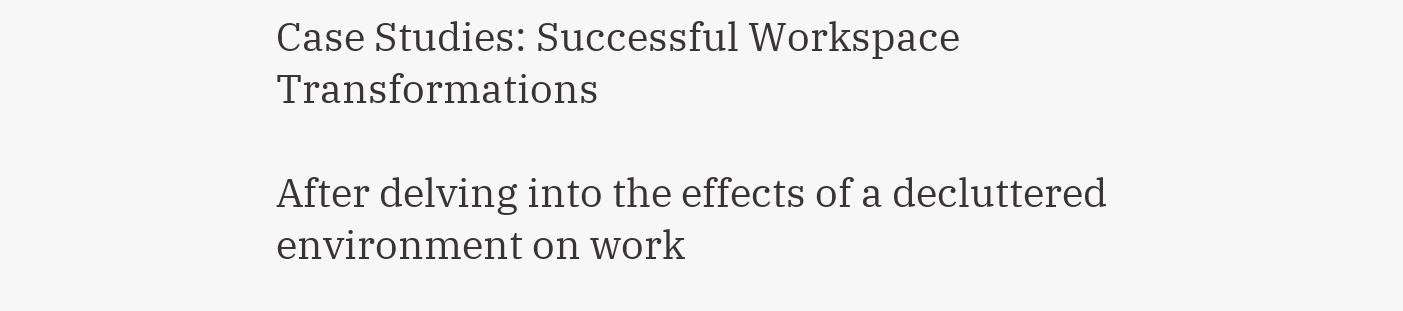Case Studies: Successful Workspace Transformations

After delving into the effects of a decluttered environment on work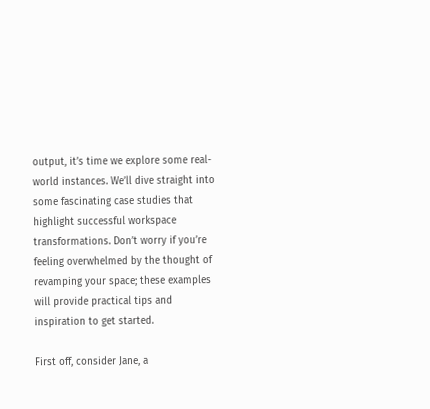output, it’s time we explore some real-world instances. We’ll dive straight into some fascinating case studies that highlight successful workspace transformations. Don’t worry if you’re feeling overwhelmed by the thought of revamping your space; these examples will provide practical tips and inspiration to get started.

First off, consider Jane, a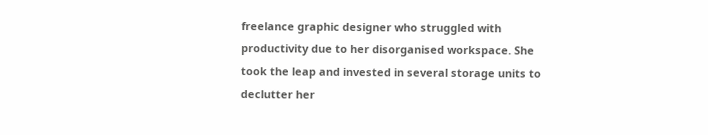freelance graphic designer who struggled with productivity due to her disorganised workspace. She took the leap and invested in several storage units to declutter her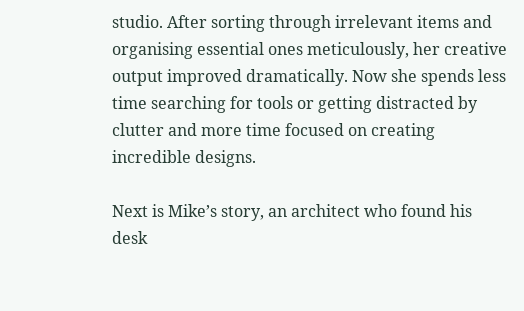studio. After sorting through irrelevant items and organising essential ones meticulously, her creative output improved dramatically. Now she spends less time searching for tools or getting distracted by clutter and more time focused on creating incredible designs.

Next is Mike’s story, an architect who found his desk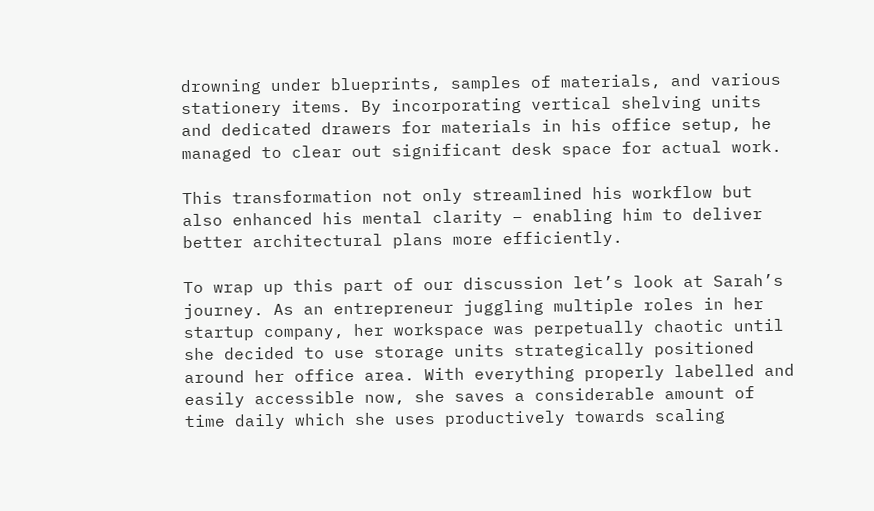drowning under blueprints, samples of materials, and various stationery items. By incorporating vertical shelving units and dedicated drawers for materials in his office setup, he managed to clear out significant desk space for actual work.

This transformation not only streamlined his workflow but also enhanced his mental clarity – enabling him to deliver better architectural plans more efficiently.

To wrap up this part of our discussion let’s look at Sarah’s journey. As an entrepreneur juggling multiple roles in her startup company, her workspace was perpetually chaotic until she decided to use storage units strategically positioned around her office area. With everything properly labelled and easily accessible now, she saves a considerable amount of time daily which she uses productively towards scaling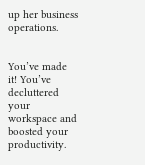up her business operations.


You’ve made it! You’ve decluttered your workspace and boosted your productivity.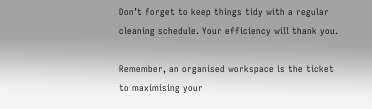Don’t forget to keep things tidy with a regular cleaning schedule. Your efficiency will thank you.

Remember, an organised workspace is the ticket to maximising your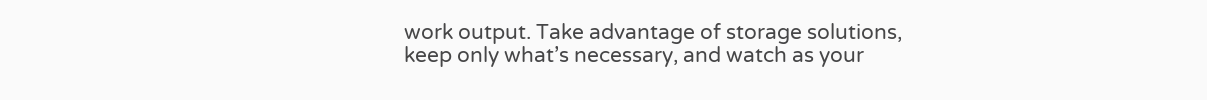work output. Take advantage of storage solutions, keep only what’s necessary, and watch as your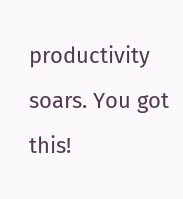productivity soars. You got this!